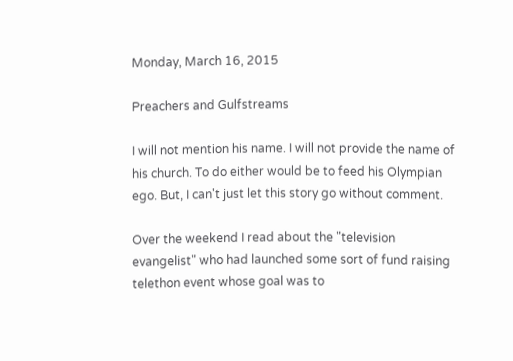Monday, March 16, 2015

Preachers and Gulfstreams

I will not mention his name. I will not provide the name of his church. To do either would be to feed his Olympian ego. But, I can't just let this story go without comment.

Over the weekend I read about the "television evangelist" who had launched some sort of fund raising telethon event whose goal was to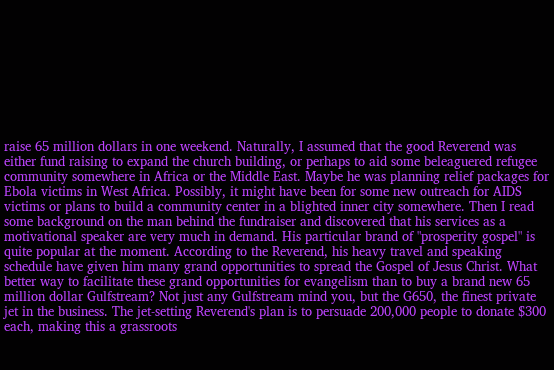raise 65 million dollars in one weekend. Naturally, I assumed that the good Reverend was either fund raising to expand the church building, or perhaps to aid some beleaguered refugee community somewhere in Africa or the Middle East. Maybe he was planning relief packages for Ebola victims in West Africa. Possibly, it might have been for some new outreach for AIDS victims or plans to build a community center in a blighted inner city somewhere. Then I read some background on the man behind the fundraiser and discovered that his services as a motivational speaker are very much in demand. His particular brand of "prosperity gospel" is quite popular at the moment. According to the Reverend, his heavy travel and speaking schedule have given him many grand opportunities to spread the Gospel of Jesus Christ. What better way to facilitate these grand opportunities for evangelism than to buy a brand new 65 million dollar Gulfstream? Not just any Gulfstream mind you, but the G650, the finest private jet in the business. The jet-setting Reverend's plan is to persuade 200,000 people to donate $300 each, making this a grassroots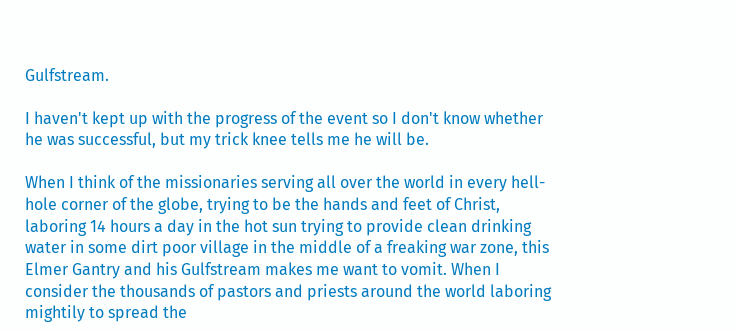Gulfstream.

I haven't kept up with the progress of the event so I don't know whether he was successful, but my trick knee tells me he will be.

When I think of the missionaries serving all over the world in every hell-hole corner of the globe, trying to be the hands and feet of Christ, laboring 14 hours a day in the hot sun trying to provide clean drinking water in some dirt poor village in the middle of a freaking war zone, this Elmer Gantry and his Gulfstream makes me want to vomit. When I consider the thousands of pastors and priests around the world laboring mightily to spread the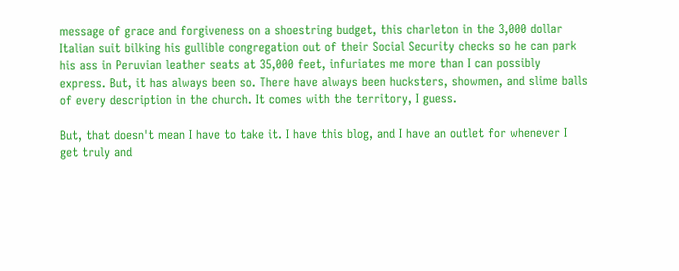message of grace and forgiveness on a shoestring budget, this charleton in the 3,000 dollar Italian suit bilking his gullible congregation out of their Social Security checks so he can park his ass in Peruvian leather seats at 35,000 feet, infuriates me more than I can possibly express. But, it has always been so. There have always been hucksters, showmen, and slime balls of every description in the church. It comes with the territory, I guess.

But, that doesn't mean I have to take it. I have this blog, and I have an outlet for whenever I get truly and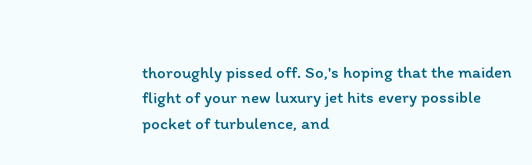thoroughly pissed off. So,'s hoping that the maiden flight of your new luxury jet hits every possible pocket of turbulence, and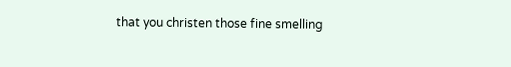that you christen those fine smelling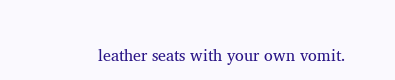leather seats with your own vomit.